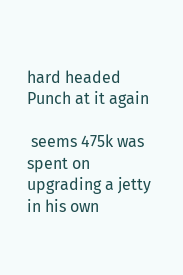hard headed Punch at it again

 seems 475k was spent on upgrading a jetty  in his own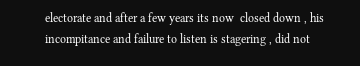electorate and after a few years its now  closed down , his incompitance and failure to listen is stagering , did not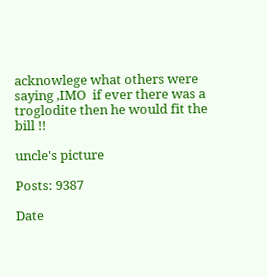acknowlege what others were saying ,IMO  if ever there was a troglodite then he would fit the bill !!

uncle's picture

Posts: 9387

Date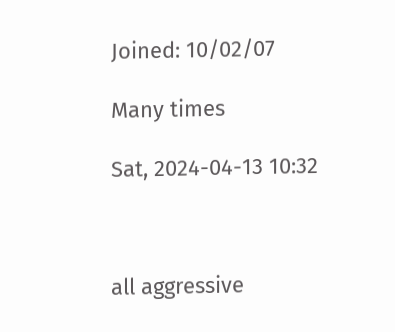Joined: 10/02/07

Many times

Sat, 2024-04-13 10:32



all aggressive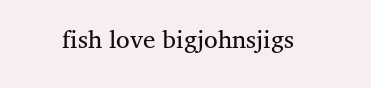fish love bigjohnsjigs